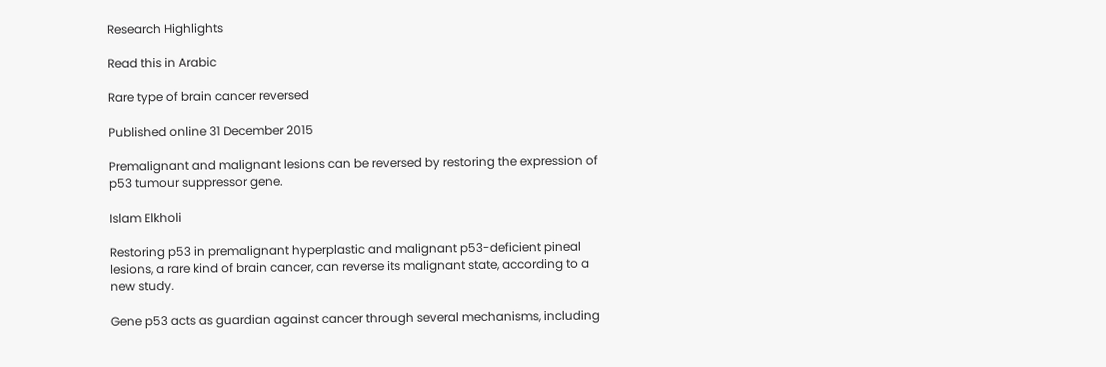Research Highlights

Read this in Arabic

Rare type of brain cancer reversed

Published online 31 December 2015

Premalignant and malignant lesions can be reversed by restoring the expression of p53 tumour suppressor gene.

Islam Elkholi

Restoring p53 in premalignant hyperplastic and malignant p53-deficient pineal lesions, a rare kind of brain cancer, can reverse its malignant state, according to a new study.

Gene p53 acts as guardian against cancer through several mechanisms, including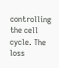controlling the cell cycle. The loss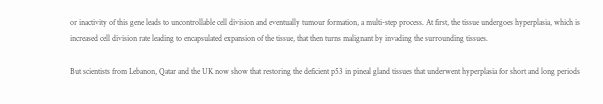or inactivity of this gene leads to uncontrollable cell division and eventually tumour formation, a multi-step process. At first, the tissue undergoes hyperplasia, which is increased cell division rate leading to encapsulated expansion of the tissue, that then turns malignant by invading the surrounding tissues.

But scientists from Lebanon, Qatar and the UK now show that restoring the deficient p53 in pineal gland tissues that underwent hyperplasia for short and long periods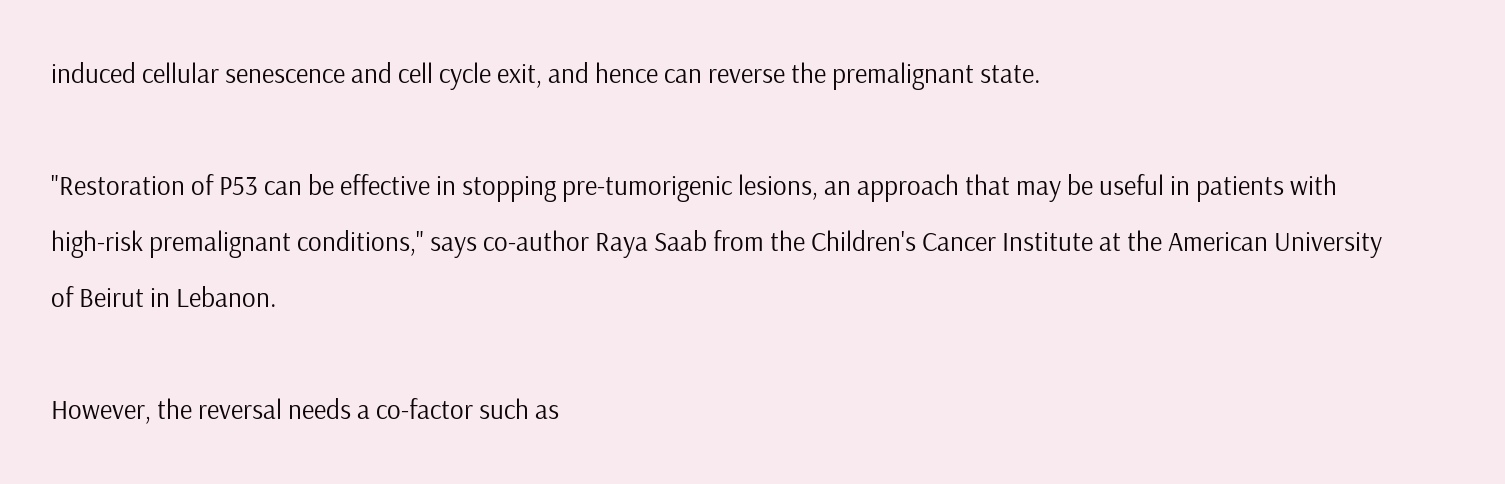induced cellular senescence and cell cycle exit, and hence can reverse the premalignant state.

"Restoration of P53 can be effective in stopping pre-tumorigenic lesions, an approach that may be useful in patients with high-risk premalignant conditions," says co-author Raya Saab from the Children's Cancer Institute at the American University of Beirut in Lebanon.

However, the reversal needs a co-factor such as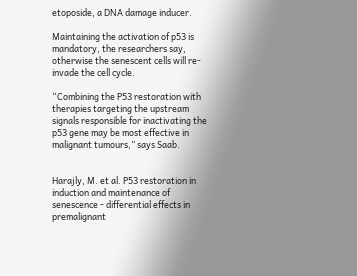etoposide, a DNA damage inducer.

Maintaining the activation of p53 is mandatory, the researchers say, otherwise the senescent cells will re-invade the cell cycle.

“Combining the P53 restoration with therapies targeting the upstream signals responsible for inactivating the p53 gene may be most effective in malignant tumours,” says Saab.


Harajly, M. et al. P53 restoration in induction and maintenance of senescence - differential effects in premalignant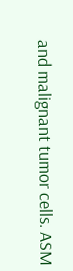and malignant tumor cells. ASM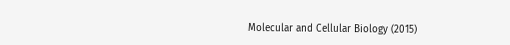Molecular and Cellular Biology (2015)